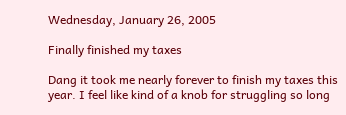Wednesday, January 26, 2005

Finally finished my taxes

Dang it took me nearly forever to finish my taxes this year. I feel like kind of a knob for struggling so long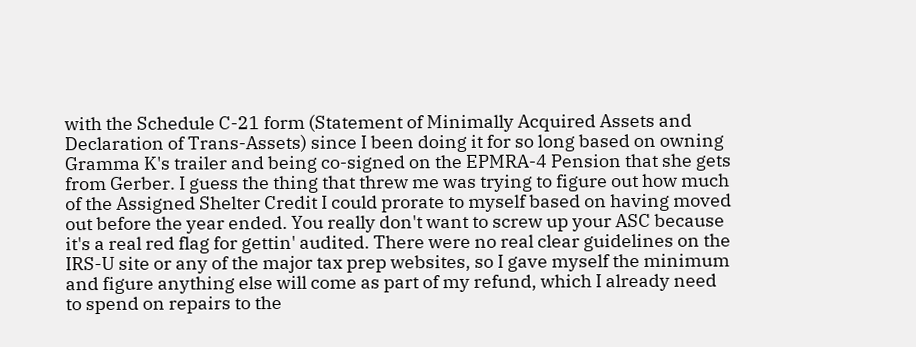with the Schedule C-21 form (Statement of Minimally Acquired Assets and Declaration of Trans-Assets) since I been doing it for so long based on owning Gramma K's trailer and being co-signed on the EPMRA-4 Pension that she gets from Gerber. I guess the thing that threw me was trying to figure out how much of the Assigned Shelter Credit I could prorate to myself based on having moved out before the year ended. You really don't want to screw up your ASC because it's a real red flag for gettin' audited. There were no real clear guidelines on the IRS-U site or any of the major tax prep websites, so I gave myself the minimum and figure anything else will come as part of my refund, which I already need to spend on repairs to the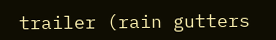trailer (rain gutters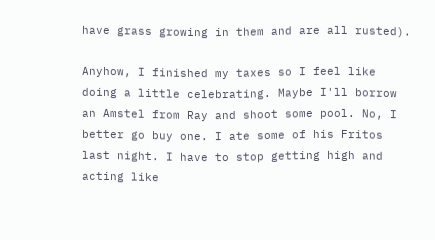have grass growing in them and are all rusted).

Anyhow, I finished my taxes so I feel like doing a little celebrating. Maybe I'll borrow an Amstel from Ray and shoot some pool. No, I better go buy one. I ate some of his Fritos last night. I have to stop getting high and acting like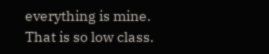everything is mine. That is so low class.